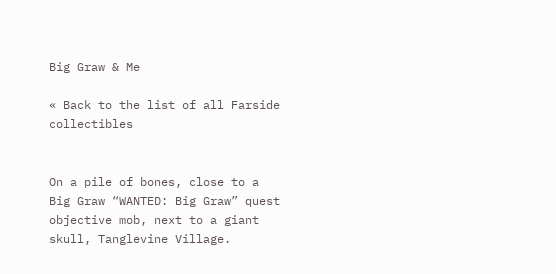Big Graw & Me

« Back to the list of all Farside collectibles


On a pile of bones, close to a Big Graw “WANTED: Big Graw” quest objective mob, next to a giant skull, Tanglevine Village.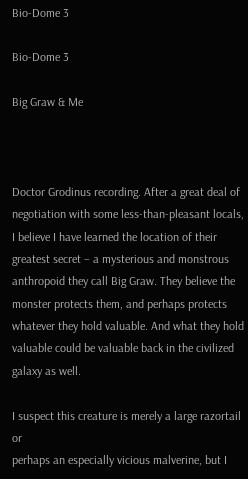Bio-Dome 3

Bio-Dome 3

Big Graw & Me



Doctor Grodinus recording. After a great deal of negotiation with some less-than-pleasant locals, I believe I have learned the location of their greatest secret – a mysterious and monstrous anthropoid they call Big Graw. They believe the monster protects them, and perhaps protects whatever they hold valuable. And what they hold valuable could be valuable back in the civilized galaxy as well.

I suspect this creature is merely a large razortail or
perhaps an especially vicious malverine, but I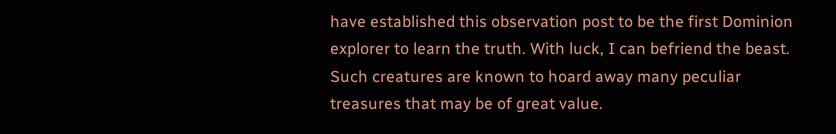have established this observation post to be the first Dominion explorer to learn the truth. With luck, I can befriend the beast. Such creatures are known to hoard away many peculiar treasures that may be of great value.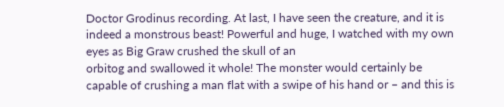Doctor Grodinus recording. At last, I have seen the creature, and it is indeed a monstrous beast! Powerful and huge, I watched with my own eyes as Big Graw crushed the skull of an
orbitog and swallowed it whole! The monster would certainly be capable of crushing a man flat with a swipe of his hand or – and this is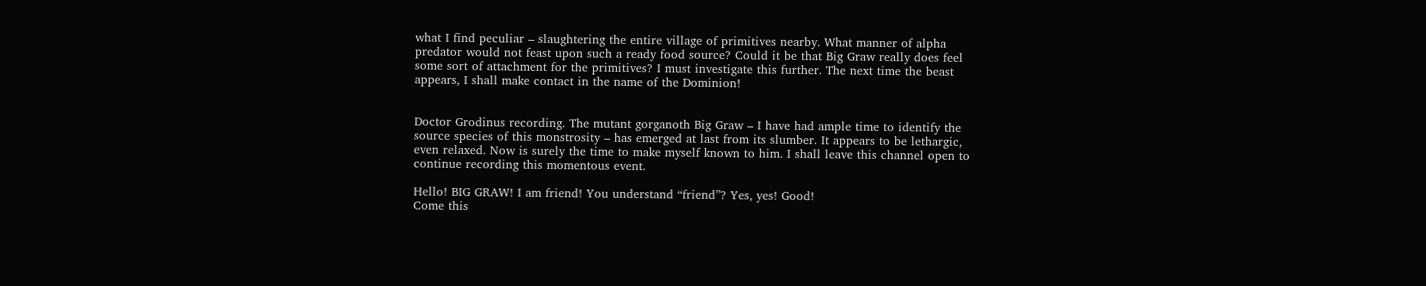what I find peculiar – slaughtering the entire village of primitives nearby. What manner of alpha predator would not feast upon such a ready food source? Could it be that Big Graw really does feel some sort of attachment for the primitives? I must investigate this further. The next time the beast appears, I shall make contact in the name of the Dominion!


Doctor Grodinus recording. The mutant gorganoth Big Graw – I have had ample time to identify the source species of this monstrosity – has emerged at last from its slumber. It appears to be lethargic, even relaxed. Now is surely the time to make myself known to him. I shall leave this channel open to continue recording this momentous event.

Hello! BIG GRAW! I am friend! You understand “friend”? Yes, yes! Good!
Come this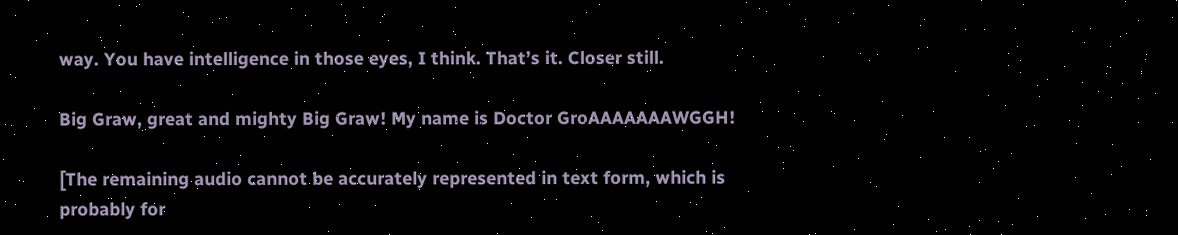way. You have intelligence in those eyes, I think. That’s it. Closer still.

Big Graw, great and mighty Big Graw! My name is Doctor GroAAAAAAAWGGH!

[The remaining audio cannot be accurately represented in text form, which is probably for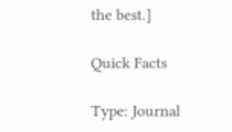the best.]

Quick Facts

Type: Journal